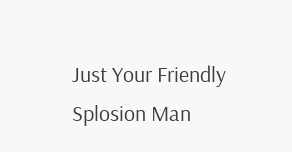Just Your Friendly Splosion Man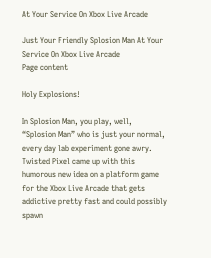At Your Service On Xbox Live Arcade

Just Your Friendly Splosion Man At Your Service On Xbox Live Arcade
Page content

Holy Explosions!

In Splosion Man, you play, well, “Splosion Man” who is just your normal, every day lab experiment gone awry. Twisted Pixel came up with this humorous new idea on a platform game for the Xbox Live Arcade that gets addictive pretty fast and could possibly spawn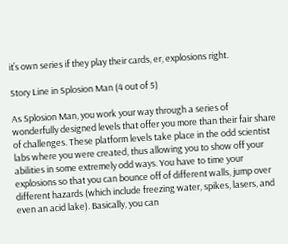it’s own series if they play their cards, er, explosions right.

Story Line in Splosion Man (4 out of 5)

As Splosion Man, you work your way through a series of wonderfully designed levels that offer you more than their fair share of challenges. These platform levels take place in the odd scientist labs where you were created, thus allowing you to show off your abilities in some extremely odd ways. You have to time your explosions so that you can bounce off of different walls, jump over different hazards (which include freezing water, spikes, lasers, and even an acid lake). Basically, you can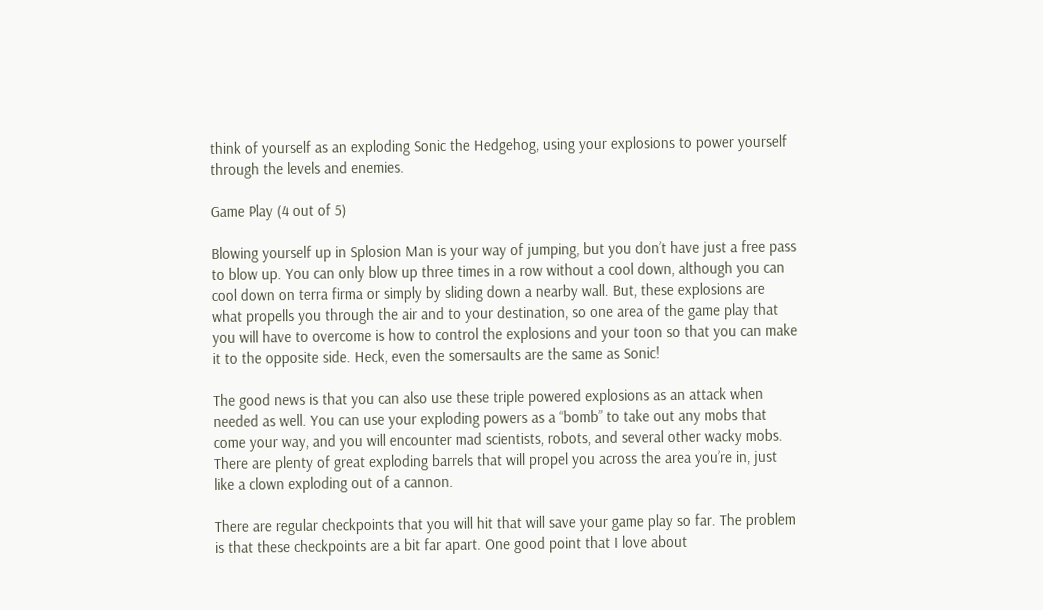think of yourself as an exploding Sonic the Hedgehog, using your explosions to power yourself through the levels and enemies.

Game Play (4 out of 5)

Blowing yourself up in Splosion Man is your way of jumping, but you don’t have just a free pass to blow up. You can only blow up three times in a row without a cool down, although you can cool down on terra firma or simply by sliding down a nearby wall. But, these explosions are what propells you through the air and to your destination, so one area of the game play that you will have to overcome is how to control the explosions and your toon so that you can make it to the opposite side. Heck, even the somersaults are the same as Sonic!

The good news is that you can also use these triple powered explosions as an attack when needed as well. You can use your exploding powers as a “bomb” to take out any mobs that come your way, and you will encounter mad scientists, robots, and several other wacky mobs. There are plenty of great exploding barrels that will propel you across the area you’re in, just like a clown exploding out of a cannon.

There are regular checkpoints that you will hit that will save your game play so far. The problem is that these checkpoints are a bit far apart. One good point that I love about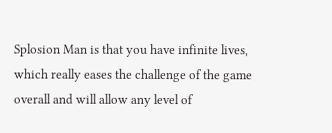Splosion Man is that you have infinite lives, which really eases the challenge of the game overall and will allow any level of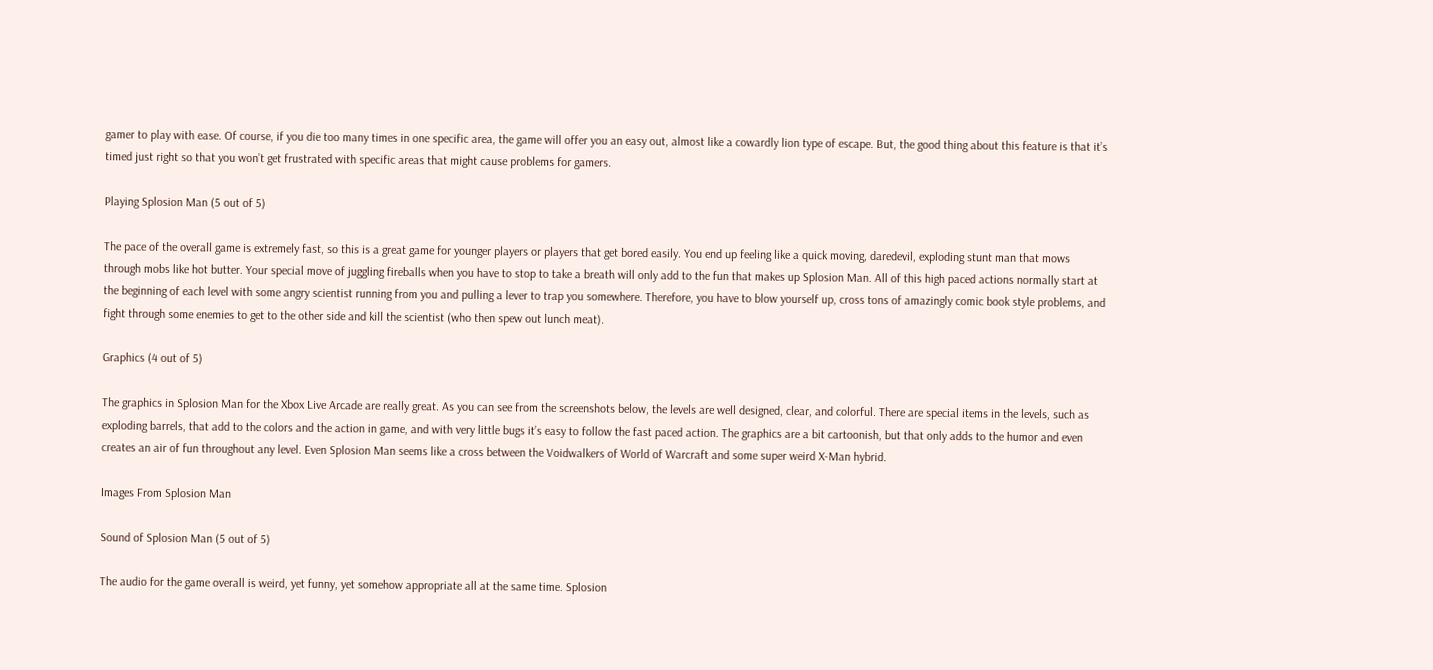gamer to play with ease. Of course, if you die too many times in one specific area, the game will offer you an easy out, almost like a cowardly lion type of escape. But, the good thing about this feature is that it’s timed just right so that you won’t get frustrated with specific areas that might cause problems for gamers.

Playing Splosion Man (5 out of 5)

The pace of the overall game is extremely fast, so this is a great game for younger players or players that get bored easily. You end up feeling like a quick moving, daredevil, exploding stunt man that mows through mobs like hot butter. Your special move of juggling fireballs when you have to stop to take a breath will only add to the fun that makes up Splosion Man. All of this high paced actions normally start at the beginning of each level with some angry scientist running from you and pulling a lever to trap you somewhere. Therefore, you have to blow yourself up, cross tons of amazingly comic book style problems, and fight through some enemies to get to the other side and kill the scientist (who then spew out lunch meat).

Graphics (4 out of 5)

The graphics in Splosion Man for the Xbox Live Arcade are really great. As you can see from the screenshots below, the levels are well designed, clear, and colorful. There are special items in the levels, such as exploding barrels, that add to the colors and the action in game, and with very little bugs it’s easy to follow the fast paced action. The graphics are a bit cartoonish, but that only adds to the humor and even creates an air of fun throughout any level. Even Splosion Man seems like a cross between the Voidwalkers of World of Warcraft and some super weird X-Man hybrid.

Images From Splosion Man

Sound of Splosion Man (5 out of 5)

The audio for the game overall is weird, yet funny, yet somehow appropriate all at the same time. Splosion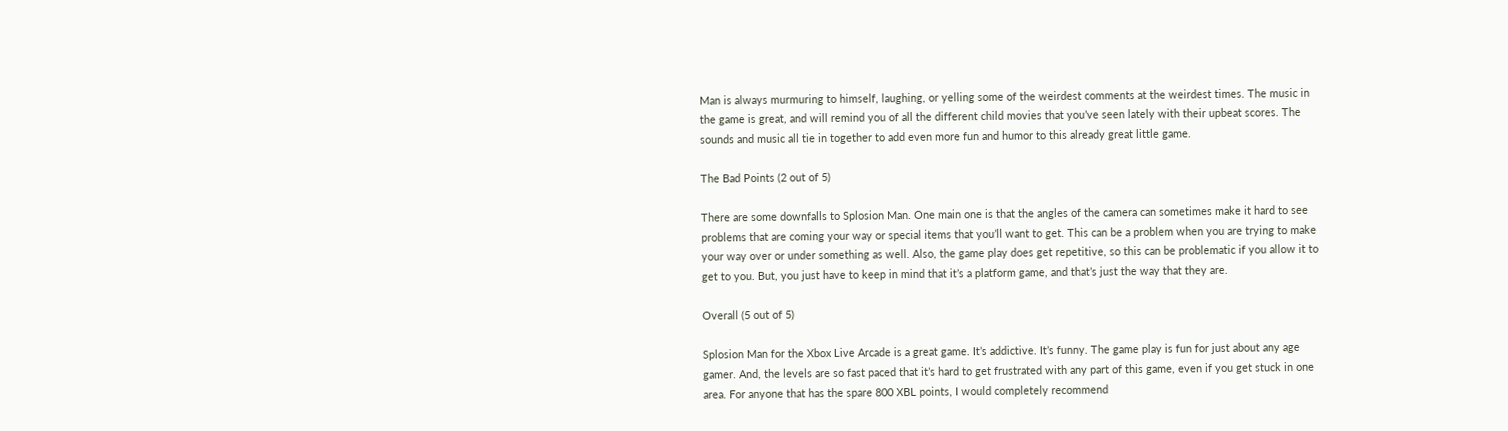Man is always murmuring to himself, laughing, or yelling some of the weirdest comments at the weirdest times. The music in the game is great, and will remind you of all the different child movies that you’ve seen lately with their upbeat scores. The sounds and music all tie in together to add even more fun and humor to this already great little game.

The Bad Points (2 out of 5)

There are some downfalls to Splosion Man. One main one is that the angles of the camera can sometimes make it hard to see problems that are coming your way or special items that you’ll want to get. This can be a problem when you are trying to make your way over or under something as well. Also, the game play does get repetitive, so this can be problematic if you allow it to get to you. But, you just have to keep in mind that it’s a platform game, and that’s just the way that they are.

Overall (5 out of 5)

Splosion Man for the Xbox Live Arcade is a great game. It’s addictive. It’s funny. The game play is fun for just about any age gamer. And, the levels are so fast paced that it’s hard to get frustrated with any part of this game, even if you get stuck in one area. For anyone that has the spare 800 XBL points, I would completely recommend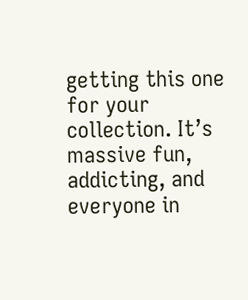getting this one for your collection. It’s massive fun, addicting, and everyone in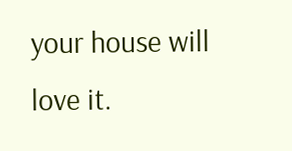your house will love it.